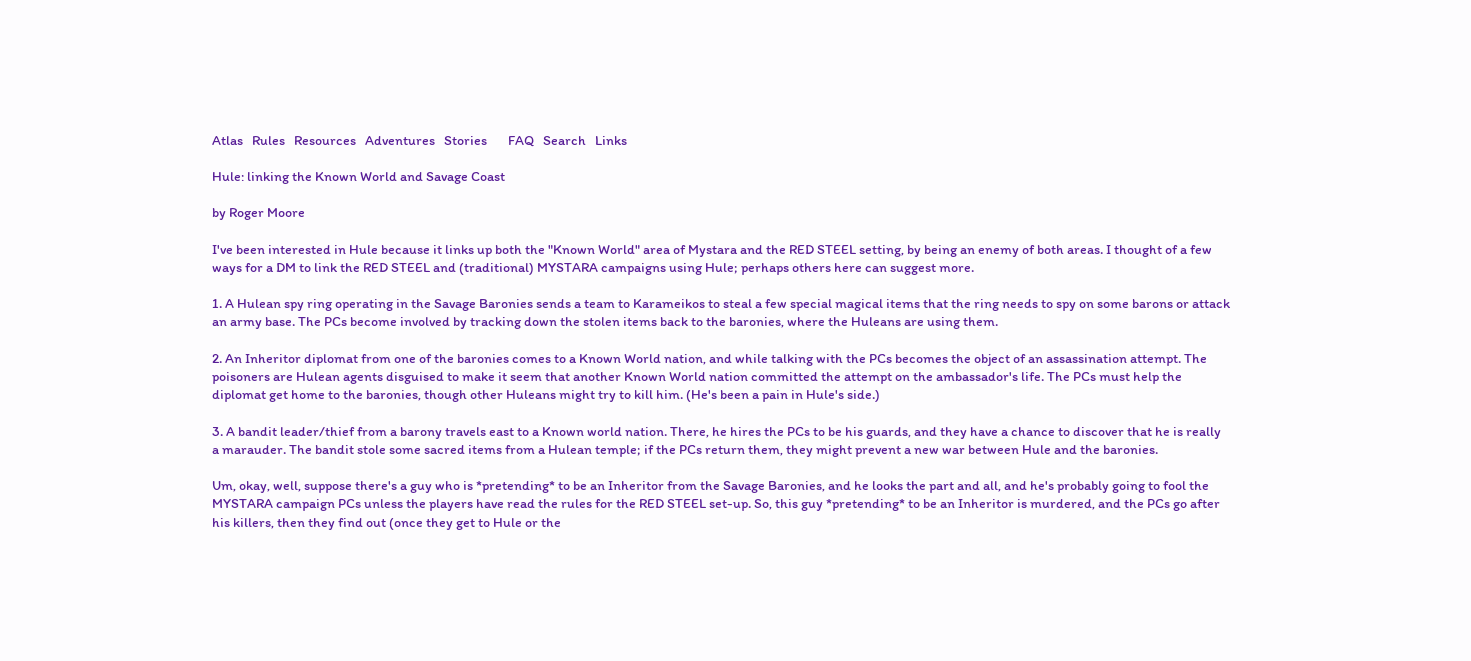Atlas   Rules   Resources   Adventures   Stories       FAQ   Search   Links

Hule: linking the Known World and Savage Coast

by Roger Moore

I've been interested in Hule because it links up both the "Known World" area of Mystara and the RED STEEL setting, by being an enemy of both areas. I thought of a few ways for a DM to link the RED STEEL and (traditional) MYSTARA campaigns using Hule; perhaps others here can suggest more.

1. A Hulean spy ring operating in the Savage Baronies sends a team to Karameikos to steal a few special magical items that the ring needs to spy on some barons or attack an army base. The PCs become involved by tracking down the stolen items back to the baronies, where the Huleans are using them.

2. An Inheritor diplomat from one of the baronies comes to a Known World nation, and while talking with the PCs becomes the object of an assassination attempt. The poisoners are Hulean agents disguised to make it seem that another Known World nation committed the attempt on the ambassador's life. The PCs must help the diplomat get home to the baronies, though other Huleans might try to kill him. (He's been a pain in Hule's side.)

3. A bandit leader/thief from a barony travels east to a Known world nation. There, he hires the PCs to be his guards, and they have a chance to discover that he is really a marauder. The bandit stole some sacred items from a Hulean temple; if the PCs return them, they might prevent a new war between Hule and the baronies.

Um, okay, well, suppose there's a guy who is *pretending* to be an Inheritor from the Savage Baronies, and he looks the part and all, and he's probably going to fool the MYSTARA campaign PCs unless the players have read the rules for the RED STEEL set-up. So, this guy *pretending* to be an Inheritor is murdered, and the PCs go after his killers, then they find out (once they get to Hule or the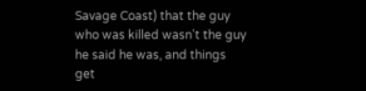Savage Coast) that the guy who was killed wasn't the guy he said he was, and things get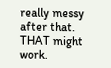really messy after that. THAT might work.